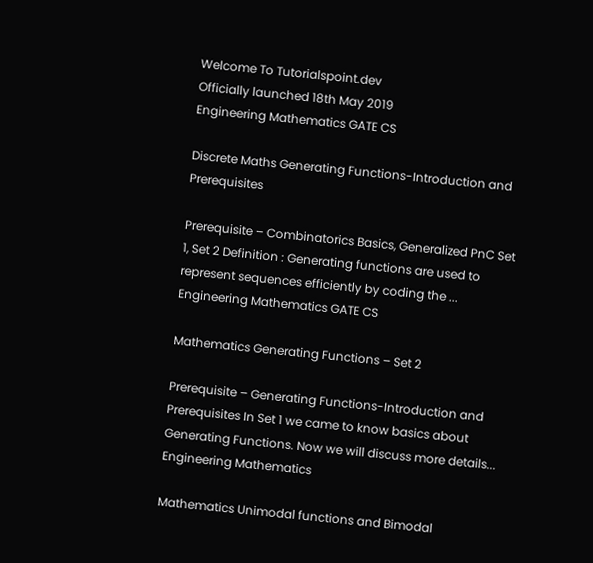Welcome To Tutorialspoint.dev
Officially launched 18th May 2019
Engineering Mathematics GATE CS

Discrete Maths Generating Functions-Introduction and Prerequisites

Prerequisite – Combinatorics Basics, Generalized PnC Set 1, Set 2 Definition : Generating functions are used to represent sequences efficiently by coding the ...
Engineering Mathematics GATE CS

Mathematics Generating Functions – Set 2

Prerequisite – Generating Functions-Introduction and Prerequisites In Set 1 we came to know basics about Generating Functions. Now we will discuss more details...
Engineering Mathematics

Mathematics Unimodal functions and Bimodal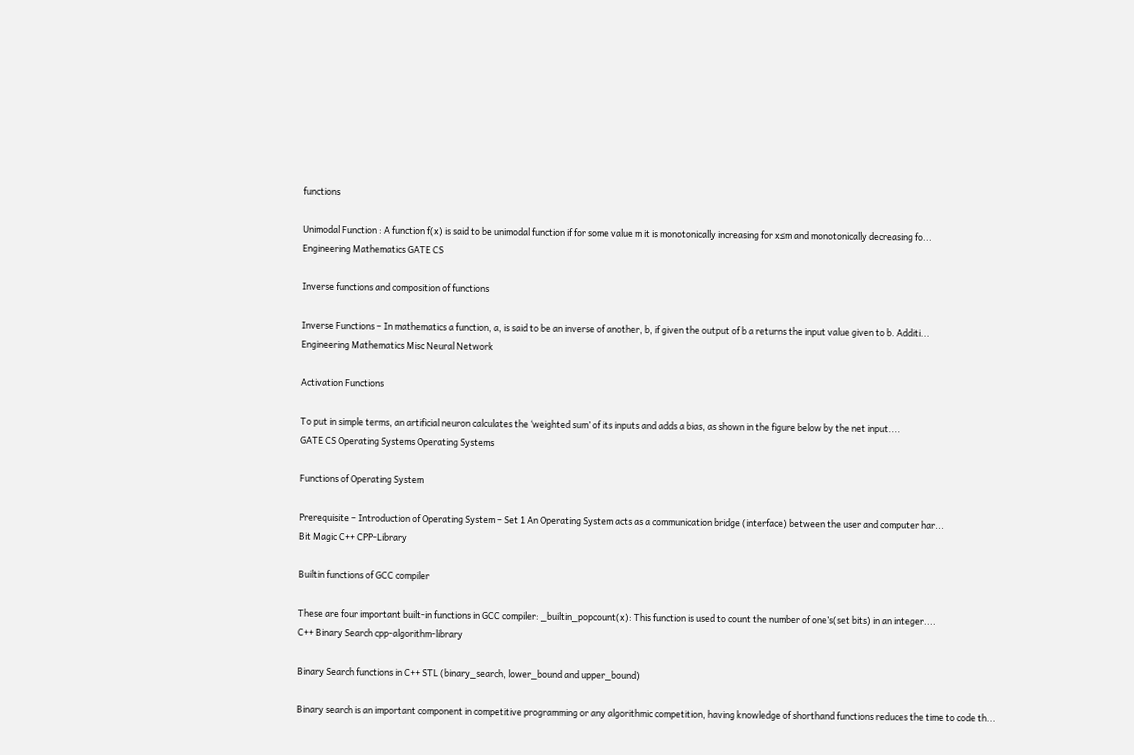functions

Unimodal Function : A function f(x) is said to be unimodal function if for some value m it is monotonically increasing for x≤m and monotonically decreasing fo...
Engineering Mathematics GATE CS

Inverse functions and composition of functions

Inverse Functions – In mathematics a function, a, is said to be an inverse of another, b, if given the output of b a returns the input value given to b. Additi...
Engineering Mathematics Misc Neural Network

Activation Functions

To put in simple terms, an artificial neuron calculates the ‘weighted sum’ of its inputs and adds a bias, as shown in the figure below by the net input....
GATE CS Operating Systems Operating Systems

Functions of Operating System

Prerequisite – Introduction of Operating System – Set 1 An Operating System acts as a communication bridge (interface) between the user and computer har...
Bit Magic C++ CPP-Library

Builtin functions of GCC compiler

These are four important built-in functions in GCC compiler: _builtin_popcount(x): This function is used to count the number of one’s(set bits) in an integer....
C++ Binary Search cpp-algorithm-library

Binary Search functions in C++ STL (binary_search, lower_bound and upper_bound)

Binary search is an important component in competitive programming or any algorithmic competition, having knowledge of shorthand functions reduces the time to code th...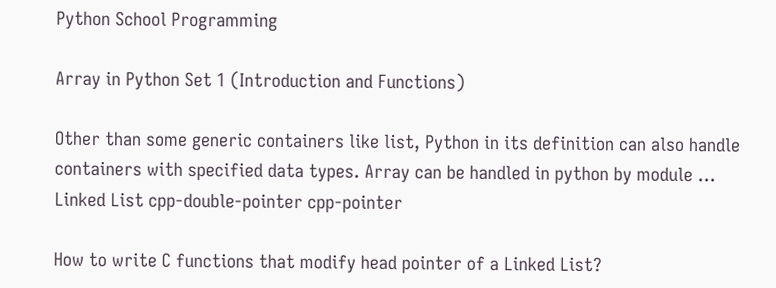Python School Programming

Array in Python Set 1 (Introduction and Functions)

Other than some generic containers like list, Python in its definition can also handle containers with specified data types. Array can be handled in python by module ...
Linked List cpp-double-pointer cpp-pointer

How to write C functions that modify head pointer of a Linked List?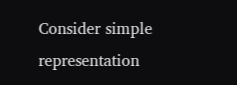Consider simple representation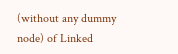(without any dummy node) of Linked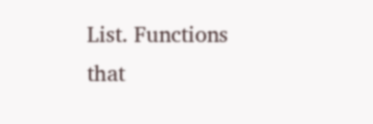List. Functions that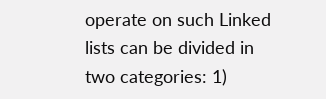operate on such Linked lists can be divided in two categories: 1)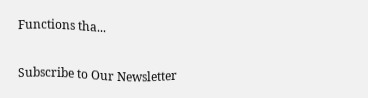Functions tha...

Subscribe to Our Newsletter